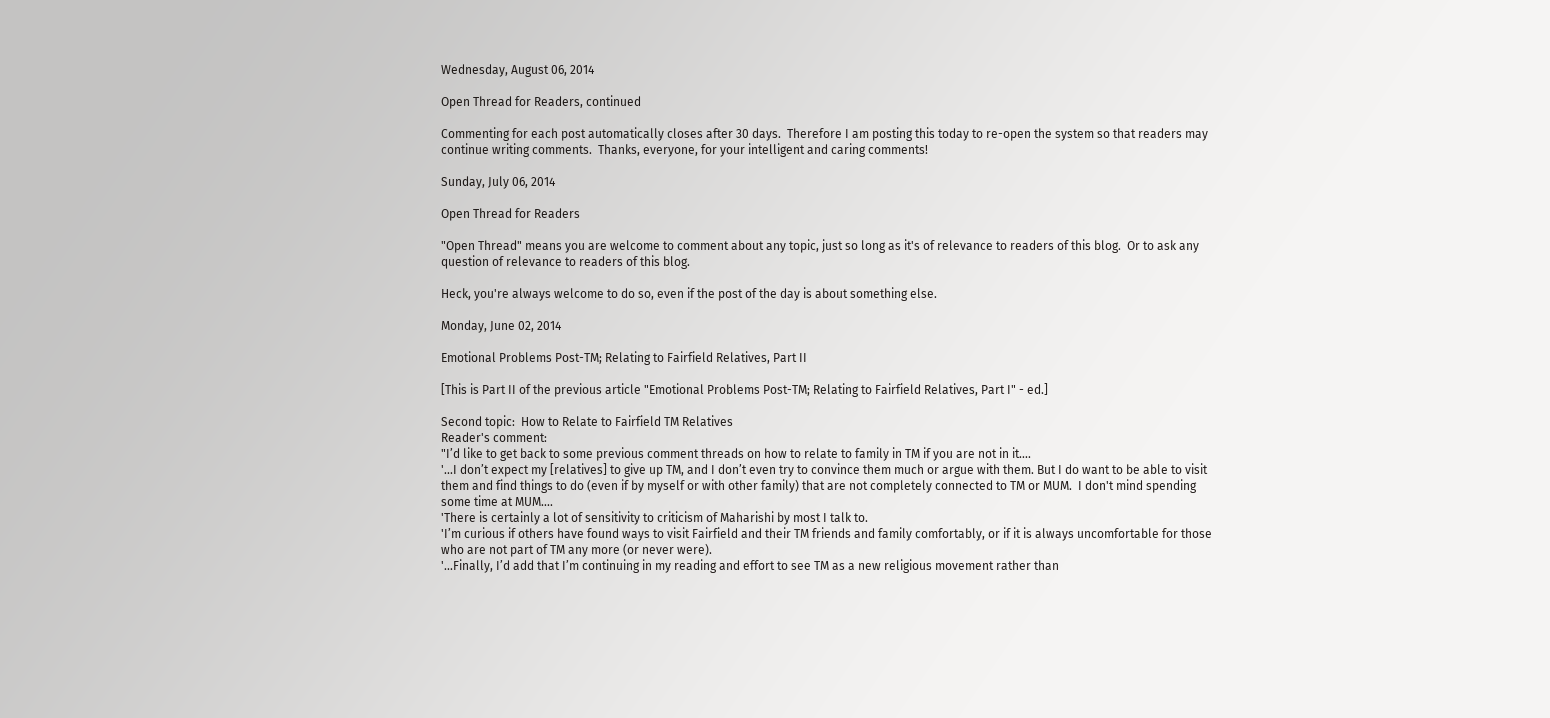Wednesday, August 06, 2014

Open Thread for Readers, continued

Commenting for each post automatically closes after 30 days.  Therefore I am posting this today to re-open the system so that readers may continue writing comments.  Thanks, everyone, for your intelligent and caring comments!

Sunday, July 06, 2014

Open Thread for Readers

"Open Thread" means you are welcome to comment about any topic, just so long as it's of relevance to readers of this blog.  Or to ask any question of relevance to readers of this blog.

Heck, you're always welcome to do so, even if the post of the day is about something else.

Monday, June 02, 2014

Emotional Problems Post-TM; Relating to Fairfield Relatives, Part II

[This is Part II of the previous article "Emotional Problems Post-TM; Relating to Fairfield Relatives, Part I" - ed.]

Second topic:  How to Relate to Fairfield TM Relatives
Reader's comment:
"I’d like to get back to some previous comment threads on how to relate to family in TM if you are not in it....
'...I don’t expect my [relatives] to give up TM, and I don’t even try to convince them much or argue with them. But I do want to be able to visit them and find things to do (even if by myself or with other family) that are not completely connected to TM or MUM.  I don't mind spending some time at MUM....
'There is certainly a lot of sensitivity to criticism of Maharishi by most I talk to.
'I’m curious if others have found ways to visit Fairfield and their TM friends and family comfortably, or if it is always uncomfortable for those who are not part of TM any more (or never were).
'...Finally, I’d add that I’m continuing in my reading and effort to see TM as a new religious movement rather than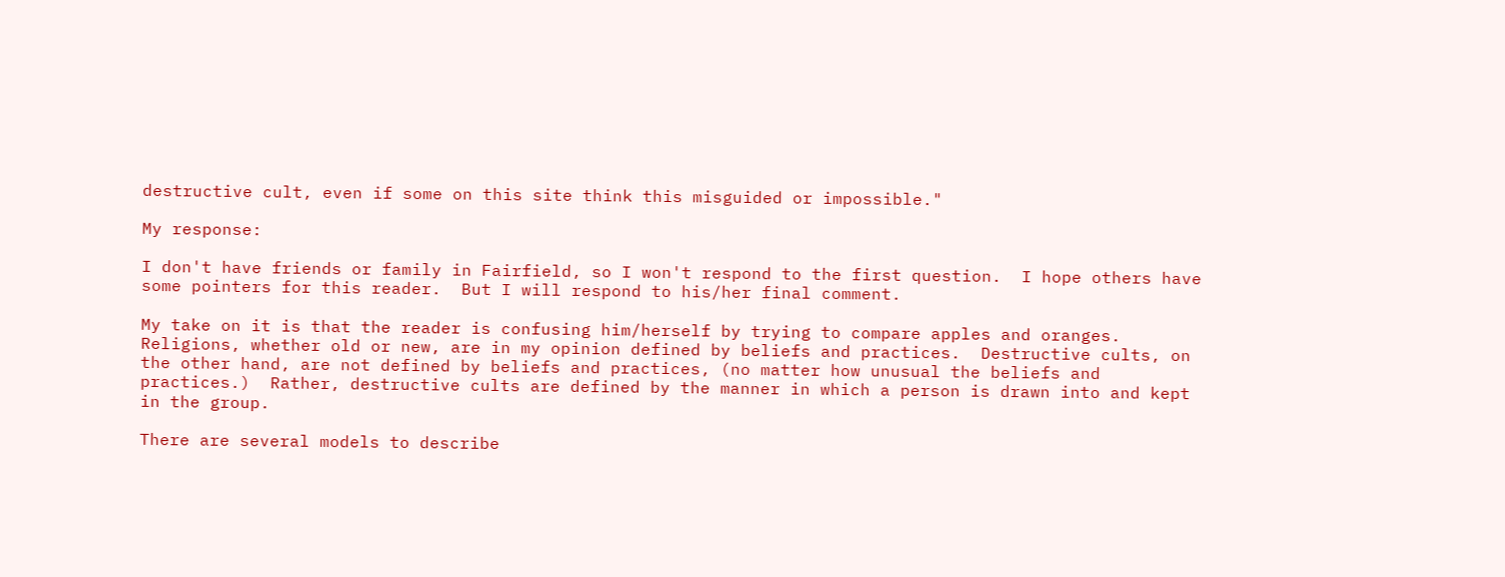destructive cult, even if some on this site think this misguided or impossible."

My response:

I don't have friends or family in Fairfield, so I won't respond to the first question.  I hope others have some pointers for this reader.  But I will respond to his/her final comment.

My take on it is that the reader is confusing him/herself by trying to compare apples and oranges.  Religions, whether old or new, are in my opinion defined by beliefs and practices.  Destructive cults, on the other hand, are not defined by beliefs and practices, (no matter how unusual the beliefs and practices.)  Rather, destructive cults are defined by the manner in which a person is drawn into and kept in the group.

There are several models to describe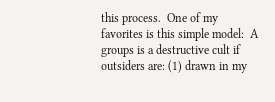this process.  One of my favorites is this simple model:  A groups is a destructive cult if outsiders are: (1) drawn in my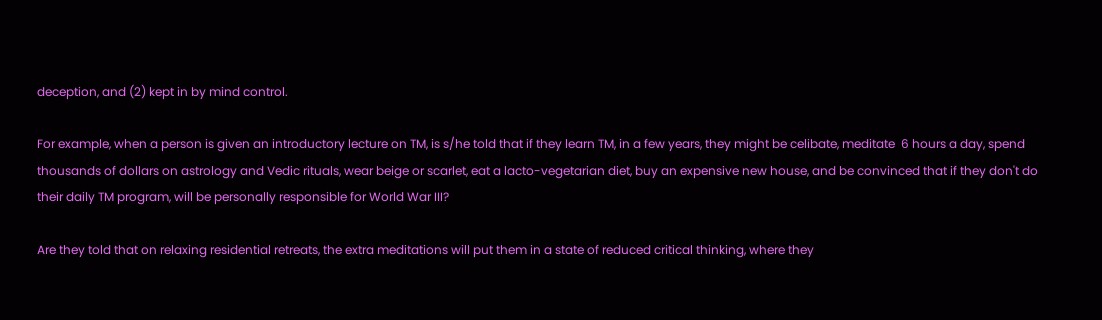deception, and (2) kept in by mind control.

For example, when a person is given an introductory lecture on TM, is s/he told that if they learn TM, in a few years, they might be celibate, meditate  6 hours a day, spend thousands of dollars on astrology and Vedic rituals, wear beige or scarlet, eat a lacto-vegetarian diet, buy an expensive new house, and be convinced that if they don't do their daily TM program, will be personally responsible for World War III?

Are they told that on relaxing residential retreats, the extra meditations will put them in a state of reduced critical thinking, where they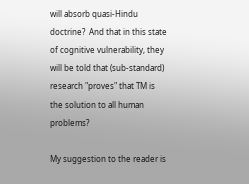will absorb quasi-Hindu doctrine?  And that in this state of cognitive vulnerability, they will be told that (sub-standard) research "proves" that TM is the solution to all human problems?

My suggestion to the reader is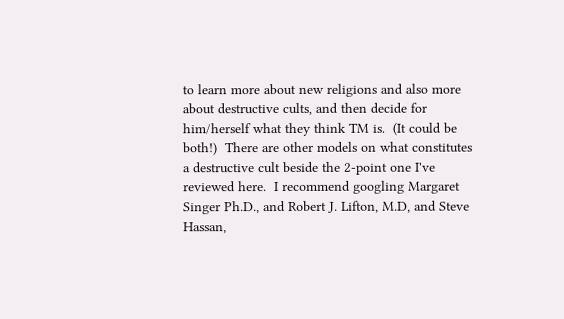to learn more about new religions and also more about destructive cults, and then decide for him/herself what they think TM is.  (It could be both!)  There are other models on what constitutes a destructive cult beside the 2-point one I've reviewed here.  I recommend googling Margaret Singer Ph.D., and Robert J. Lifton, M.D, and Steve Hassan,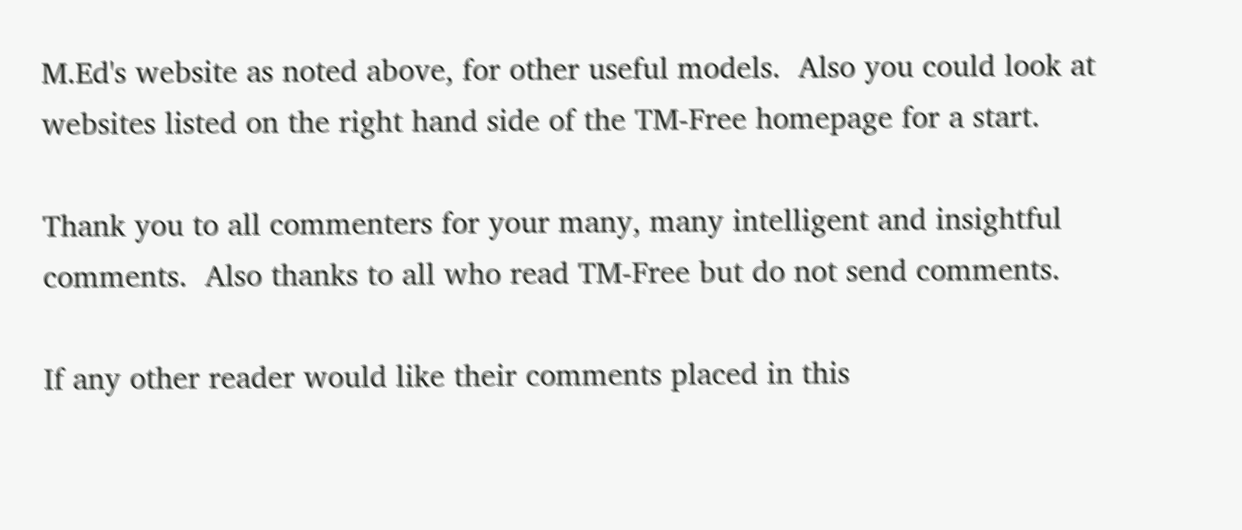M.Ed's website as noted above, for other useful models.  Also you could look at websites listed on the right hand side of the TM-Free homepage for a start.

Thank you to all commenters for your many, many intelligent and insightful comments.  Also thanks to all who read TM-Free but do not send comments.

If any other reader would like their comments placed in this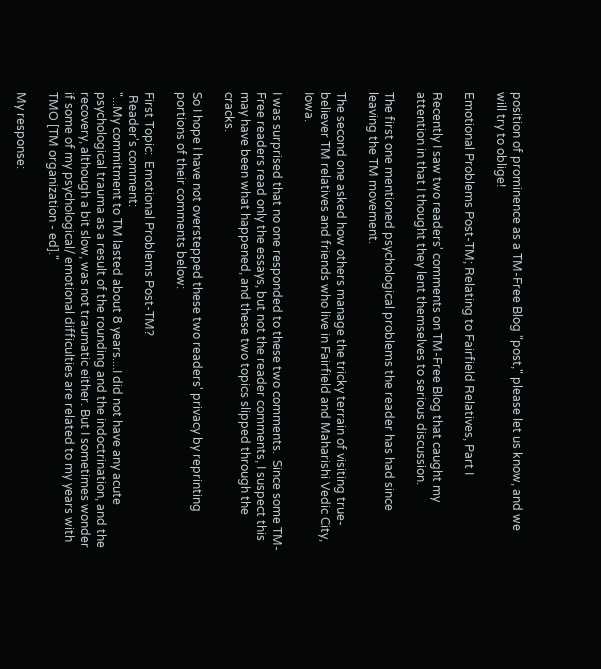position of prominence as a TM-Free Blog "post," please let us know, and we will try to oblige!

Emotional Problems Post-TM; Relating to Fairfield Relatives, Part I

Recently I saw two readers' comments on TM-Free Blog that caught my attention in that I thought they lent themselves to serious discussion.

The first one mentioned psychological problems the reader has had since leaving the TM movement.

The second one asked how others manage the tricky terrain of visiting true-believer TM relatives and friends who live in Fairfield and Maharishi Vedic City, Iowa.

I was surprised that no one responded to these two comments.  Since some TM-Free readers read only the essays, but not the reader comments, I suspect this may have been what happened, and these two topics slipped through the cracks.

So I hope I have not overstepped these two readers' privacy by reprinting portions of their comments below:

First Topic:  Emotional Problems Post-TM?
 Reader's comment:
"...My commitment to TM lasted about 8 years....I did not have any acute psychological trauma as a result of the rounding and the indoctrination, and the recovery, although a bit slow, was not traumatic either. But I sometimes wonder if some of my psychological/ emotional difficulties are related to my years with TMO [TM organization - ed]."

My response: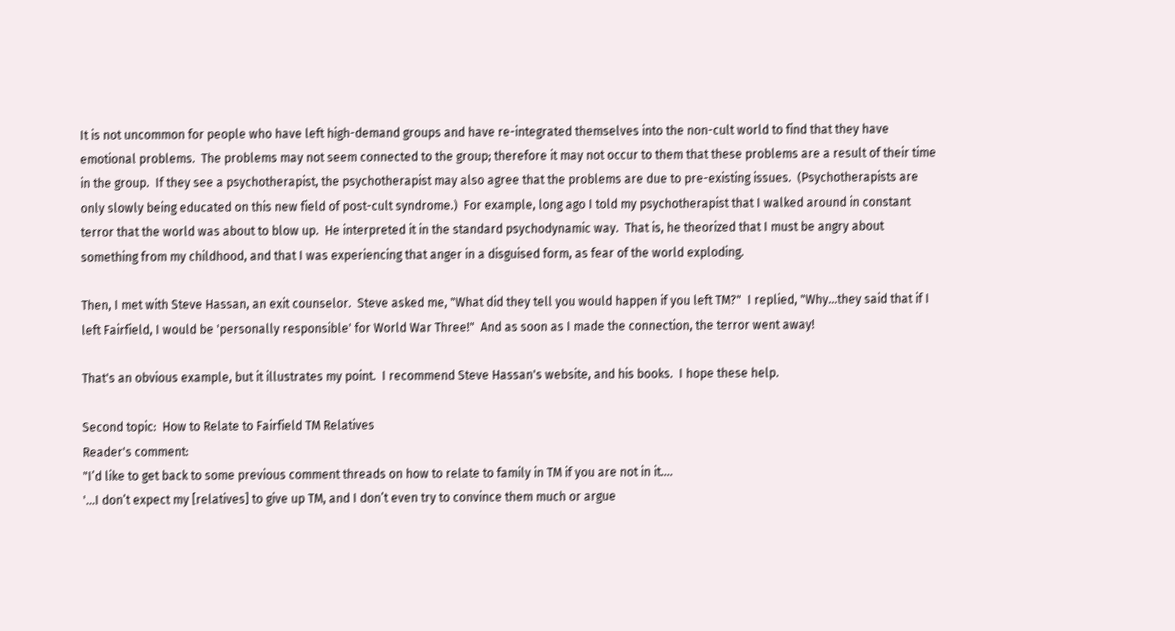It is not uncommon for people who have left high-demand groups and have re-integrated themselves into the non-cult world to find that they have emotional problems.  The problems may not seem connected to the group; therefore it may not occur to them that these problems are a result of their time in the group.  If they see a psychotherapist, the psychotherapist may also agree that the problems are due to pre-existing issues.  (Psychotherapists are only slowly being educated on this new field of post-cult syndrome.)  For example, long ago I told my psychotherapist that I walked around in constant terror that the world was about to blow up.  He interpreted it in the standard psychodynamic way.  That is, he theorized that I must be angry about something from my childhood, and that I was experiencing that anger in a disguised form, as fear of the world exploding.

Then, I met with Steve Hassan, an exit counselor.  Steve asked me, "What did they tell you would happen if you left TM?"  I replied, "Why...they said that if I left Fairfield, I would be 'personally responsible' for World War Three!"  And as soon as I made the connection, the terror went away!

That's an obvious example, but it illustrates my point.  I recommend Steve Hassan's website, and his books.  I hope these help.

Second topic:  How to Relate to Fairfield TM Relatives
Reader's comment:
"I’d like to get back to some previous comment threads on how to relate to family in TM if you are not in it....
'...I don’t expect my [relatives] to give up TM, and I don’t even try to convince them much or argue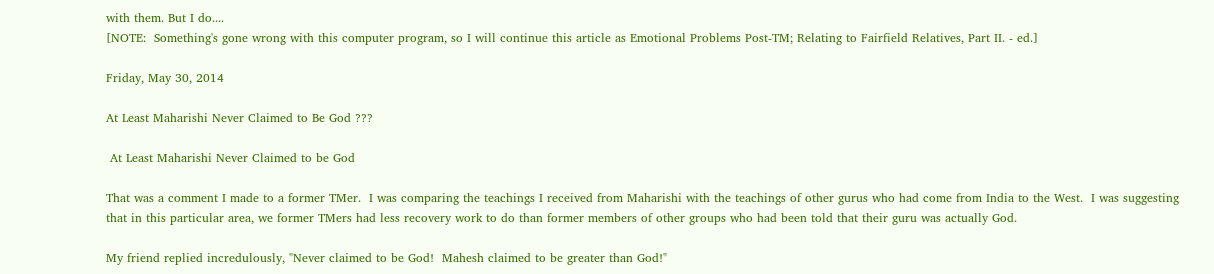with them. But I do....
[NOTE:  Something's gone wrong with this computer program, so I will continue this article as Emotional Problems Post-TM; Relating to Fairfield Relatives, Part II. - ed.]

Friday, May 30, 2014

At Least Maharishi Never Claimed to Be God ???

 At Least Maharishi Never Claimed to be God

That was a comment I made to a former TMer.  I was comparing the teachings I received from Maharishi with the teachings of other gurus who had come from India to the West.  I was suggesting that in this particular area, we former TMers had less recovery work to do than former members of other groups who had been told that their guru was actually God.

My friend replied incredulously, "Never claimed to be God!  Mahesh claimed to be greater than God!"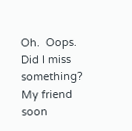Oh.  Oops.  Did I miss something?  My friend soon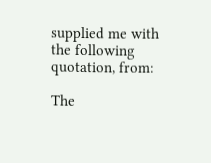supplied me with the following quotation, from:

The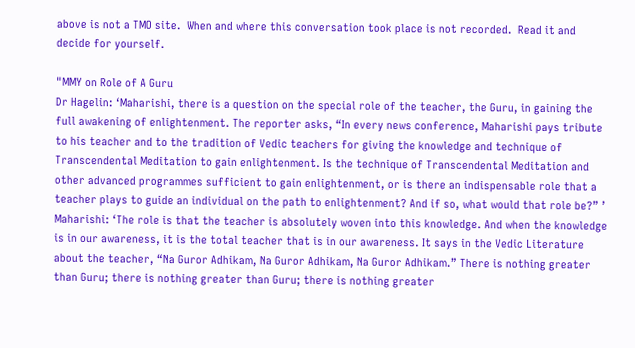above is not a TMO site.  When and where this conversation took place is not recorded.  Read it and decide for yourself.

"MMY on Role of A Guru
Dr Hagelin: ‘Maharishi, there is a question on the special role of the teacher, the Guru, in gaining the full awakening of enlightenment. The reporter asks, “In every news conference, Maharishi pays tribute to his teacher and to the tradition of Vedic teachers for giving the knowledge and technique of Transcendental Meditation to gain enlightenment. Is the technique of Transcendental Meditation and other advanced programmes sufficient to gain enlightenment, or is there an indispensable role that a teacher plays to guide an individual on the path to enlightenment? And if so, what would that role be?” ’ Maharishi: ‘The role is that the teacher is absolutely woven into this knowledge. And when the knowledge is in our awareness, it is the total teacher that is in our awareness. It says in the Vedic Literature about the teacher, “Na Guror Adhikam, Na Guror Adhikam, Na Guror Adhikam.” There is nothing greater than Guru; there is nothing greater than Guru; there is nothing greater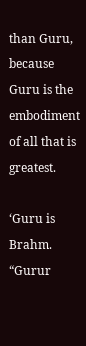than Guru, because Guru is the embodiment of all that is greatest.

‘Guru is Brahm. “Gurur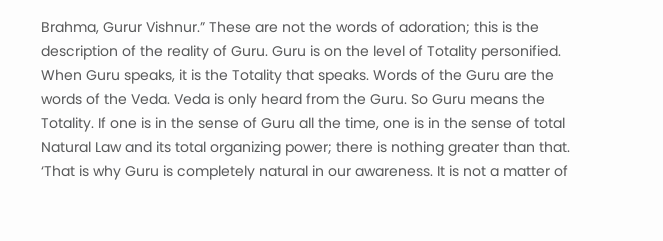Brahma, Gurur Vishnur.” These are not the words of adoration; this is the description of the reality of Guru. Guru is on the level of Totality personified. When Guru speaks, it is the Totality that speaks. Words of the Guru are the words of the Veda. Veda is only heard from the Guru. So Guru means the Totality. If one is in the sense of Guru all the time, one is in the sense of total Natural Law and its total organizing power; there is nothing greater than that.
‘That is why Guru is completely natural in our awareness. It is not a matter of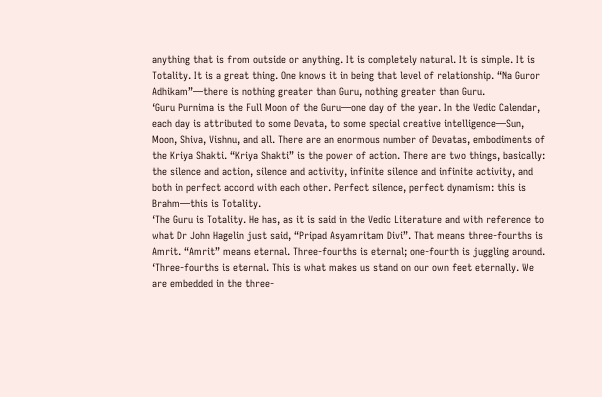anything that is from outside or anything. It is completely natural. It is simple. It is Totality. It is a great thing. One knows it in being that level of relationship. “Na Guror Adhikam”—there is nothing greater than Guru, nothing greater than Guru.
‘Guru Purnima is the Full Moon of the Guru—one day of the year. In the Vedic Calendar, each day is attributed to some Devata, to some special creative intelligence—Sun, Moon, Shiva, Vishnu, and all. There are an enormous number of Devatas, embodiments of the Kriya Shakti. “Kriya Shakti” is the power of action. There are two things, basically: the silence and action, silence and activity, infinite silence and infinite activity, and both in perfect accord with each other. Perfect silence, perfect dynamism: this is Brahm—this is Totality.
‘The Guru is Totality. He has, as it is said in the Vedic Literature and with reference to what Dr John Hagelin just said, “Pripad Asyamritam Divi”. That means three-fourths is Amrit. “Amrit” means eternal. Three-fourths is eternal; one-fourth is juggling around.
‘Three-fourths is eternal. This is what makes us stand on our own feet eternally. We are embedded in the three-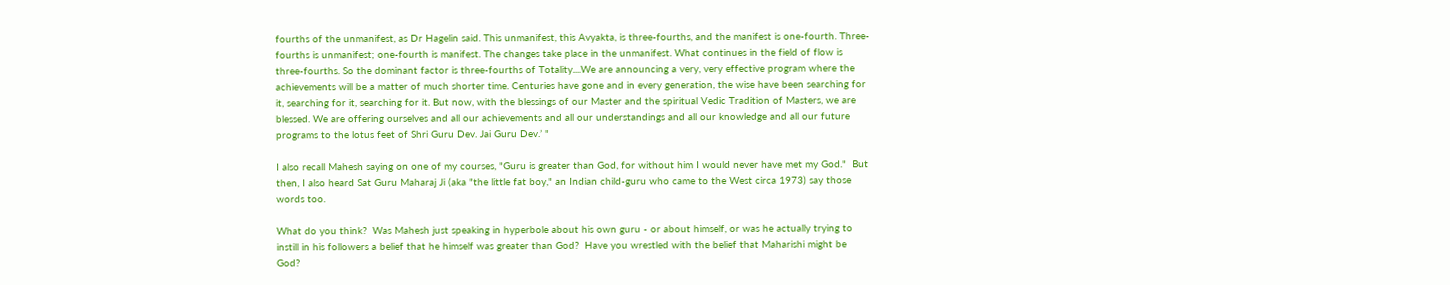fourths of the unmanifest, as Dr Hagelin said. This unmanifest, this Avyakta, is three-fourths, and the manifest is one-fourth. Three-fourths is unmanifest; one-fourth is manifest. The changes take place in the unmanifest. What continues in the field of flow is three-fourths. So the dominant factor is three-fourths of Totality....We are announcing a very, very effective program where the achievements will be a matter of much shorter time. Centuries have gone and in every generation, the wise have been searching for it, searching for it, searching for it. But now, with the blessings of our Master and the spiritual Vedic Tradition of Masters, we are blessed. We are offering ourselves and all our achievements and all our understandings and all our knowledge and all our future programs to the lotus feet of Shri Guru Dev. Jai Guru Dev.’ "

I also recall Mahesh saying on one of my courses, "Guru is greater than God, for without him I would never have met my God."  But then, I also heard Sat Guru Maharaj Ji (aka "the little fat boy," an Indian child-guru who came to the West circa 1973) say those words too.

What do you think?  Was Mahesh just speaking in hyperbole about his own guru - or about himself, or was he actually trying to instill in his followers a belief that he himself was greater than God?  Have you wrestled with the belief that Maharishi might be God?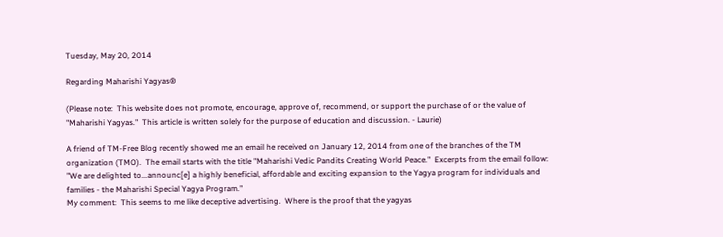Tuesday, May 20, 2014

Regarding Maharishi Yagyas®

(Please note:  This website does not promote, encourage, approve of, recommend, or support the purchase of or the value of "Maharishi Yagyas."  This article is written solely for the purpose of education and discussion. - Laurie)

A friend of TM-Free Blog recently showed me an email he received on January 12, 2014 from one of the branches of the TM organization (TMO).  The email starts with the title "Maharishi Vedic Pandits Creating World Peace."  Excerpts from the email follow:
"We are delighted to...announc[e] a highly beneficial, affordable and exciting expansion to the Yagya program for individuals and families - the Maharishi Special Yagya Program."
My comment:  This seems to me like deceptive advertising.  Where is the proof that the yagyas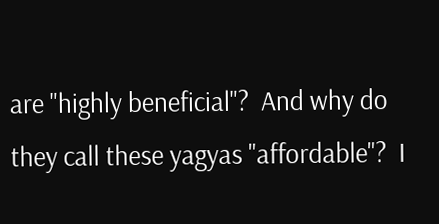are "highly beneficial"?  And why do they call these yagyas "affordable"?  I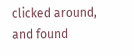clicked around, and found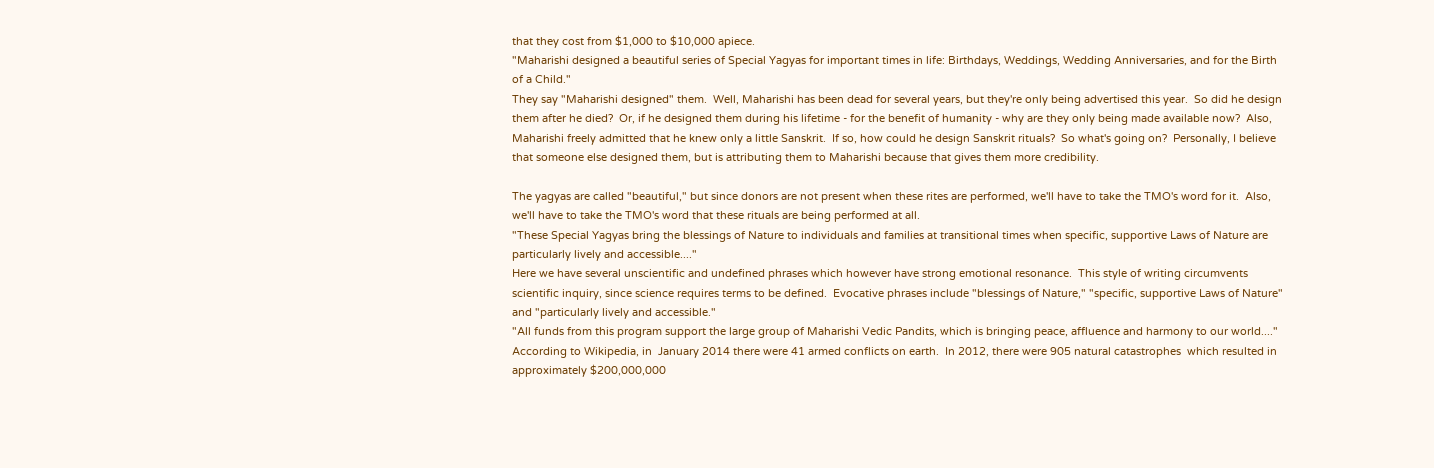that they cost from $1,000 to $10,000 apiece.
"Maharishi designed a beautiful series of Special Yagyas for important times in life: Birthdays, Weddings, Wedding Anniversaries, and for the Birth of a Child."
They say "Maharishi designed" them.  Well, Maharishi has been dead for several years, but they're only being advertised this year.  So did he design them after he died?  Or, if he designed them during his lifetime - for the benefit of humanity - why are they only being made available now?  Also, Maharishi freely admitted that he knew only a little Sanskrit.  If so, how could he design Sanskrit rituals?  So what's going on?  Personally, I believe that someone else designed them, but is attributing them to Maharishi because that gives them more credibility.

The yagyas are called "beautiful," but since donors are not present when these rites are performed, we'll have to take the TMO's word for it.  Also, we'll have to take the TMO's word that these rituals are being performed at all.
"These Special Yagyas bring the blessings of Nature to individuals and families at transitional times when specific, supportive Laws of Nature are particularly lively and accessible...."
Here we have several unscientific and undefined phrases which however have strong emotional resonance.  This style of writing circumvents scientific inquiry, since science requires terms to be defined.  Evocative phrases include "blessings of Nature," "specific, supportive Laws of Nature" and "particularly lively and accessible."
"All funds from this program support the large group of Maharishi Vedic Pandits, which is bringing peace, affluence and harmony to our world...."
According to Wikipedia, in  January 2014 there were 41 armed conflicts on earth.  In 2012, there were 905 natural catastrophes  which resulted in approximately $200,000,000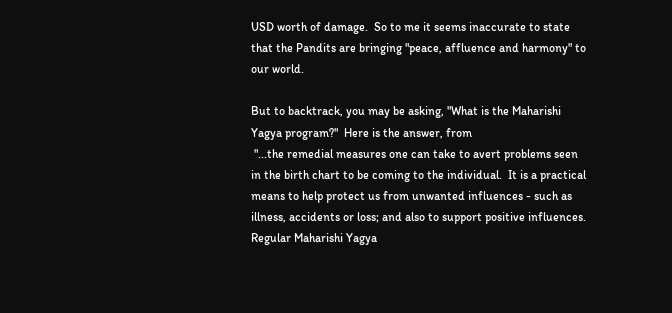USD worth of damage.  So to me it seems inaccurate to state that the Pandits are bringing "peace, affluence and harmony" to our world.

But to backtrack, you may be asking, "What is the Maharishi Yagya program?"  Here is the answer, from
 "...the remedial measures one can take to avert problems seen in the birth chart to be coming to the individual.  It is a practical means to help protect us from unwanted influences - such as illness, accidents or loss; and also to support positive influences.  Regular Maharishi Yagya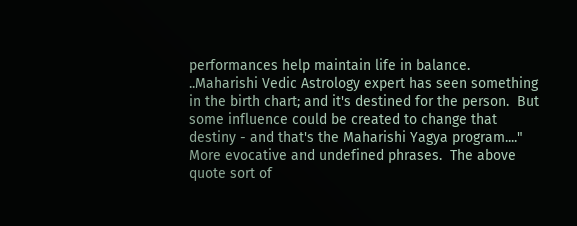performances help maintain life in balance.
..Maharishi Vedic Astrology expert has seen something in the birth chart; and it's destined for the person.  But some influence could be created to change that destiny - and that's the Maharishi Yagya program...."
More evocative and undefined phrases.  The above quote sort of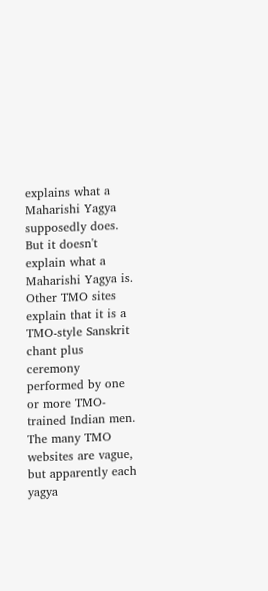explains what a Maharishi Yagya supposedly does.  But it doesn't explain what a Maharishi Yagya is.  Other TMO sites explain that it is a TMO-style Sanskrit chant plus ceremony performed by one or more TMO-trained Indian men.  The many TMO websites are vague, but apparently each yagya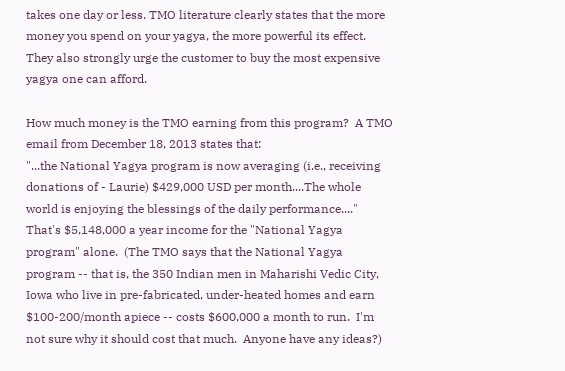takes one day or less. TMO literature clearly states that the more money you spend on your yagya, the more powerful its effect.  They also strongly urge the customer to buy the most expensive yagya one can afford.

How much money is the TMO earning from this program?  A TMO email from December 18, 2013 states that:
"...the National Yagya program is now averaging (i.e., receiving donations of - Laurie) $429,000 USD per month....The whole world is enjoying the blessings of the daily performance...."
That's $5,148,000 a year income for the "National Yagya program" alone.  (The TMO says that the National Yagya program -- that is, the 350 Indian men in Maharishi Vedic City, Iowa who live in pre-fabricated, under-heated homes and earn $100-200/month apiece -- costs $600,000 a month to run.  I'm not sure why it should cost that much.  Anyone have any ideas?)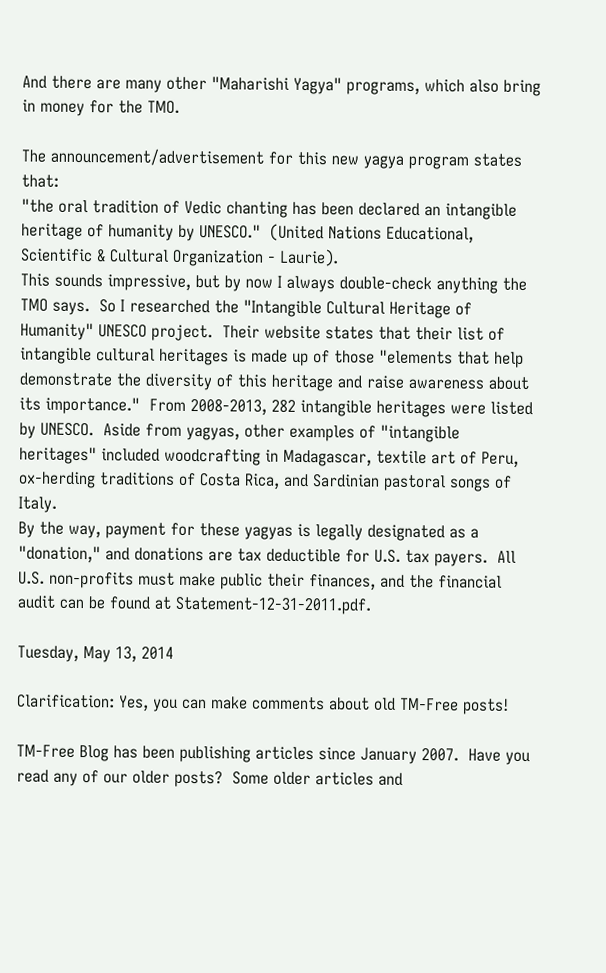And there are many other "Maharishi Yagya" programs, which also bring in money for the TMO.

The announcement/advertisement for this new yagya program states that:
"the oral tradition of Vedic chanting has been declared an intangible heritage of humanity by UNESCO."  (United Nations Educational, Scientific & Cultural Organization - Laurie).
This sounds impressive, but by now I always double-check anything the TMO says.  So I researched the "Intangible Cultural Heritage of Humanity" UNESCO project.  Their website states that their list of intangible cultural heritages is made up of those "elements that help demonstrate the diversity of this heritage and raise awareness about its importance."  From 2008-2013, 282 intangible heritages were listed by UNESCO.  Aside from yagyas, other examples of "intangible heritages" included woodcrafting in Madagascar, textile art of Peru, ox-herding traditions of Costa Rica, and Sardinian pastoral songs of Italy.
By the way, payment for these yagyas is legally designated as a "donation," and donations are tax deductible for U.S. tax payers.  All U.S. non-profits must make public their finances, and the financial audit can be found at Statement-12-31-2011.pdf.

Tuesday, May 13, 2014

Clarification: Yes, you can make comments about old TM-Free posts!

TM-Free Blog has been publishing articles since January 2007.  Have you read any of our older posts?  Some older articles and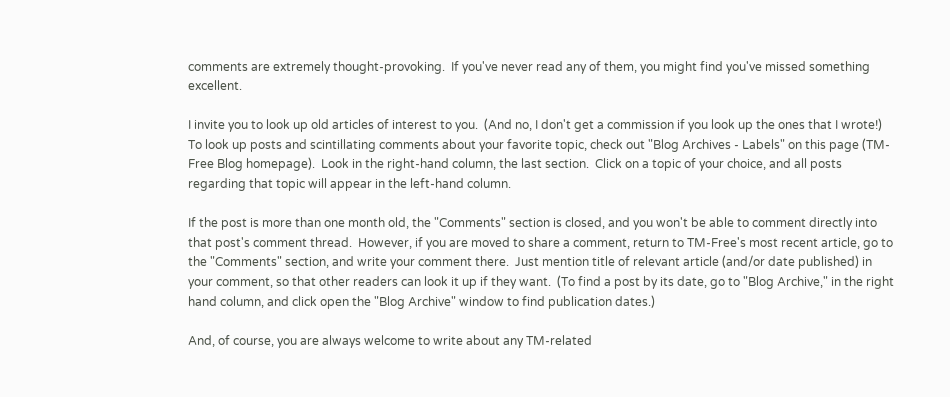comments are extremely thought-provoking.  If you've never read any of them, you might find you've missed something excellent.

I invite you to look up old articles of interest to you.  (And no, I don't get a commission if you look up the ones that I wrote!)  To look up posts and scintillating comments about your favorite topic, check out "Blog Archives - Labels" on this page (TM-Free Blog homepage).  Look in the right-hand column, the last section.  Click on a topic of your choice, and all posts regarding that topic will appear in the left-hand column.

If the post is more than one month old, the "Comments" section is closed, and you won't be able to comment directly into that post's comment thread.  However, if you are moved to share a comment, return to TM-Free's most recent article, go to the "Comments" section, and write your comment there.  Just mention title of relevant article (and/or date published) in your comment, so that other readers can look it up if they want.  (To find a post by its date, go to "Blog Archive," in the right hand column, and click open the "Blog Archive" window to find publication dates.)

And, of course, you are always welcome to write about any TM-related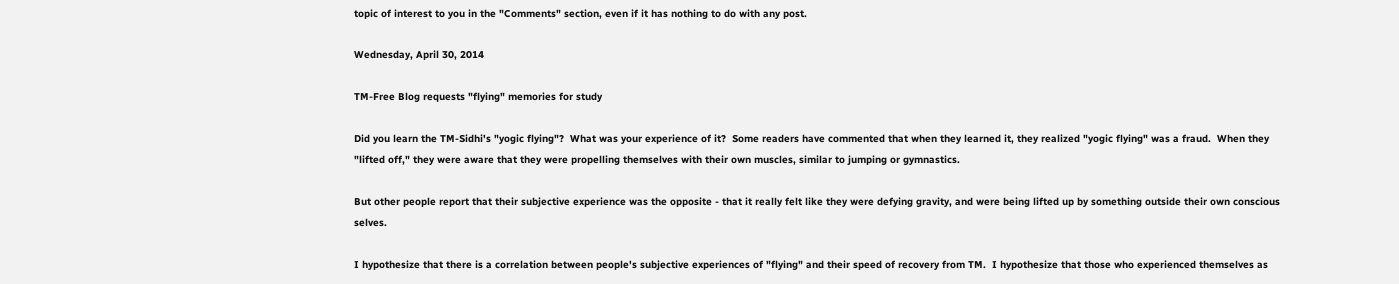topic of interest to you in the "Comments" section, even if it has nothing to do with any post.

Wednesday, April 30, 2014

TM-Free Blog requests "flying" memories for study

Did you learn the TM-Sidhi's "yogic flying"?  What was your experience of it?  Some readers have commented that when they learned it, they realized "yogic flying" was a fraud.  When they "lifted off," they were aware that they were propelling themselves with their own muscles, similar to jumping or gymnastics.

But other people report that their subjective experience was the opposite - that it really felt like they were defying gravity, and were being lifted up by something outside their own conscious selves.

I hypothesize that there is a correlation between people's subjective experiences of "flying" and their speed of recovery from TM.  I hypothesize that those who experienced themselves as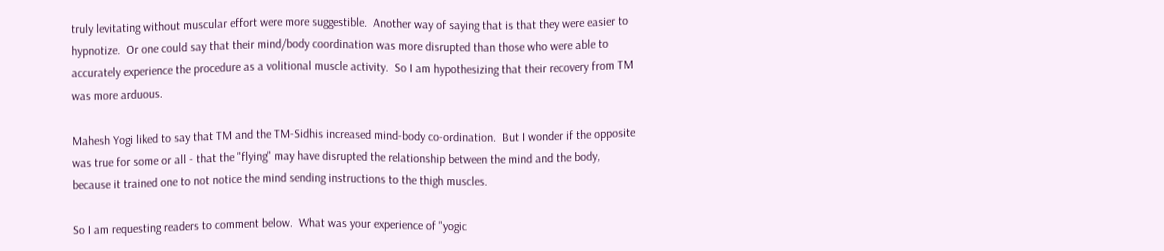truly levitating without muscular effort were more suggestible.  Another way of saying that is that they were easier to hypnotize.  Or one could say that their mind/body coordination was more disrupted than those who were able to accurately experience the procedure as a volitional muscle activity.  So I am hypothesizing that their recovery from TM was more arduous.

Mahesh Yogi liked to say that TM and the TM-Sidhis increased mind-body co-ordination.  But I wonder if the opposite was true for some or all - that the "flying" may have disrupted the relationship between the mind and the body, because it trained one to not notice the mind sending instructions to the thigh muscles.

So I am requesting readers to comment below.  What was your experience of "yogic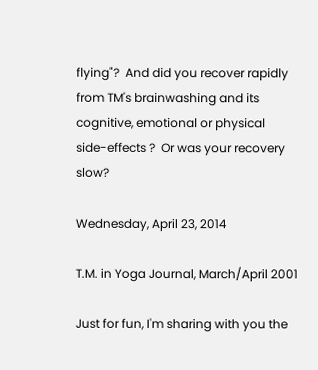flying"?  And did you recover rapidly from TM's brainwashing and its cognitive, emotional or physical side-effects ?  Or was your recovery slow?

Wednesday, April 23, 2014

T.M. in Yoga Journal, March/April 2001

Just for fun, I'm sharing with you the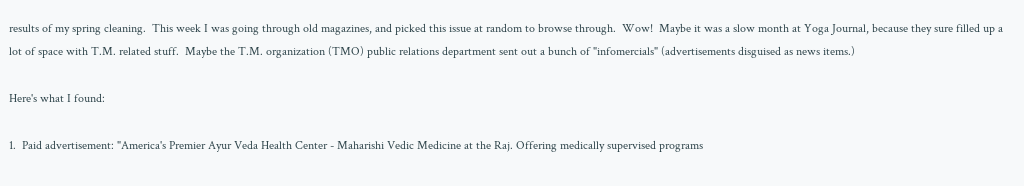results of my spring cleaning.  This week I was going through old magazines, and picked this issue at random to browse through.  Wow!  Maybe it was a slow month at Yoga Journal, because they sure filled up a lot of space with T.M. related stuff.  Maybe the T.M. organization (TMO) public relations department sent out a bunch of "infomercials" (advertisements disguised as news items.)

Here's what I found:

1.  Paid advertisement: "America's Premier Ayur Veda Health Center - Maharishi Vedic Medicine at the Raj. Offering medically supervised programs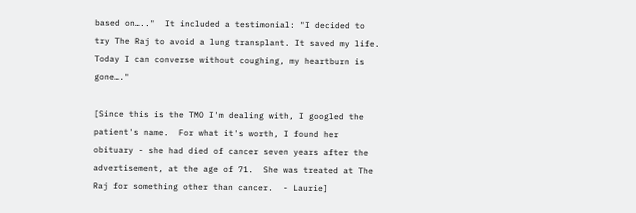based on….."  It included a testimonial: "I decided to try The Raj to avoid a lung transplant. It saved my life. Today I can converse without coughing, my heartburn is gone…."

[Since this is the TMO I'm dealing with, I googled the patient's name.  For what it's worth, I found her obituary - she had died of cancer seven years after the advertisement, at the age of 71.  She was treated at The Raj for something other than cancer.  - Laurie]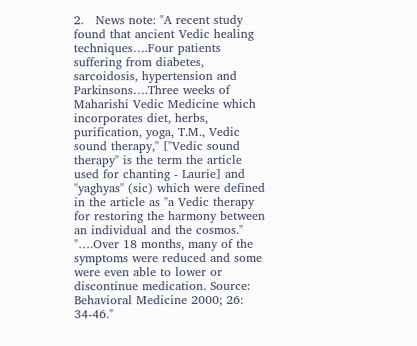2.   News note: "A recent study found that ancient Vedic healing techniques….Four patients suffering from diabetes, sarcoidosis, hypertension and Parkinsons….Three weeks of Maharishi Vedic Medicine which incorporates diet, herbs, purification, yoga, T.M., Vedic sound therapy," ["Vedic sound therapy" is the term the article used for chanting - Laurie] and "yaghyas" (sic) which were defined in the article as "a Vedic therapy for restoring the harmony between an individual and the cosmos."   "….Over 18 months, many of the symptoms were reduced and some were even able to lower or discontinue medication. Source: Behavioral Medicine 2000; 26: 34-46."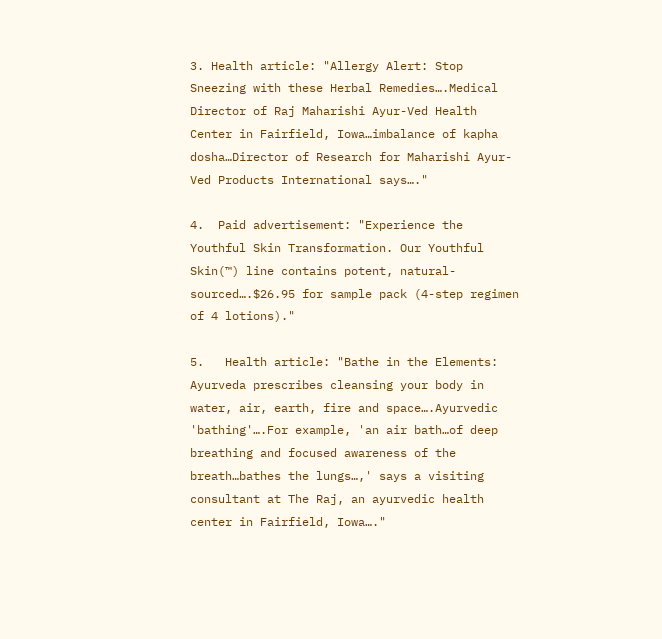3. Health article: "Allergy Alert: Stop Sneezing with these Herbal Remedies….Medical Director of Raj Maharishi Ayur-Ved Health Center in Fairfield, Iowa…imbalance of kapha dosha…Director of Research for Maharishi Ayur-Ved Products International says…."

4.  Paid advertisement: "Experience the Youthful Skin Transformation. Our Youthful Skin(™) line contains potent, natural-sourced….$26.95 for sample pack (4-step regimen of 4 lotions)."

5.   Health article: "Bathe in the Elements: Ayurveda prescribes cleansing your body in water, air, earth, fire and space….Ayurvedic 'bathing'….For example, 'an air bath…of deep breathing and focused awareness of the breath…bathes the lungs…,' says a visiting consultant at The Raj, an ayurvedic health center in Fairfield, Iowa…."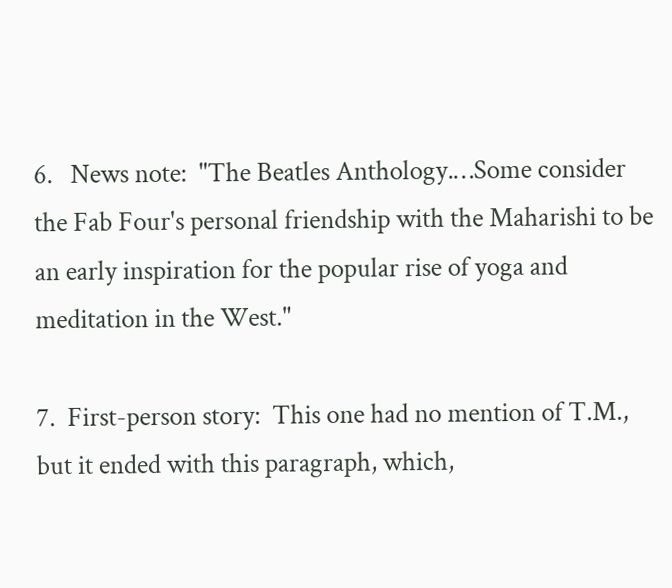6.   News note:  "The Beatles Anthology.…Some consider the Fab Four's personal friendship with the Maharishi to be an early inspiration for the popular rise of yoga and meditation in the West."

7.  First-person story:  This one had no mention of T.M., but it ended with this paragraph, which,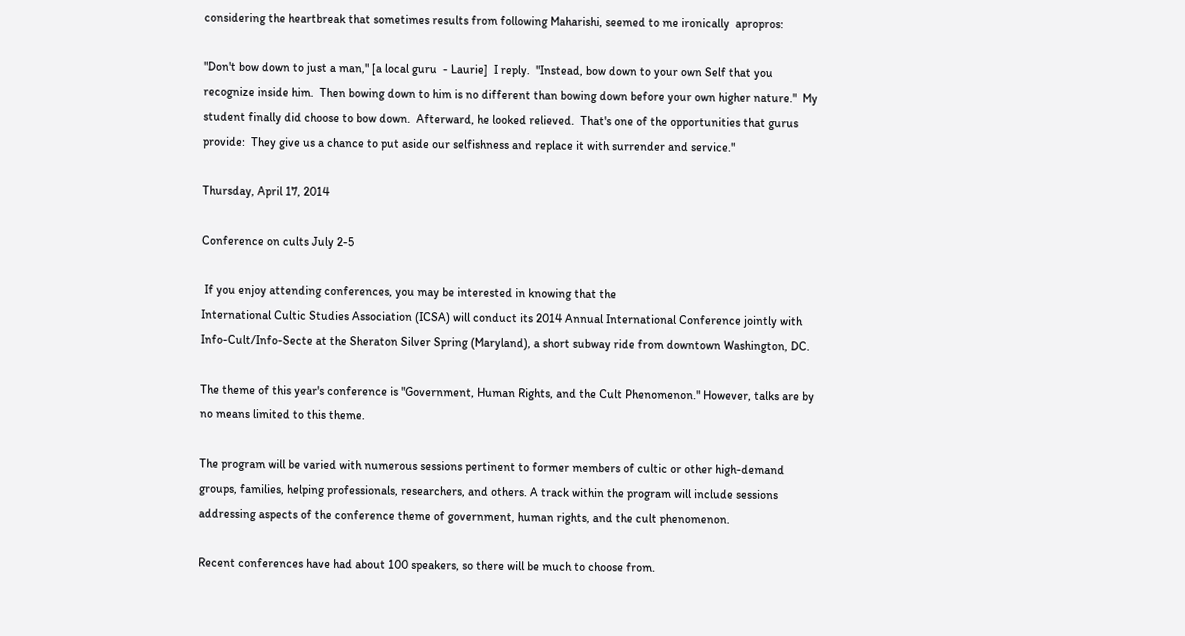considering the heartbreak that sometimes results from following Maharishi, seemed to me ironically  apropros:

"Don't bow down to just a man," [a local guru  - Laurie]  I reply.  "Instead, bow down to your own Self that you recognize inside him.  Then bowing down to him is no different than bowing down before your own higher nature."  My student finally did choose to bow down.  Afterward, he looked relieved.  That's one of the opportunities that gurus provide:  They give us a chance to put aside our selfishness and replace it with surrender and service."

Thursday, April 17, 2014

Conference on cults July 2-5

 If you enjoy attending conferences, you may be interested in knowing that the
International Cultic Studies Association (ICSA) will conduct its 2014 Annual International Conference jointly with Info-Cult/Info-Secte at the Sheraton Silver Spring (Maryland), a short subway ride from downtown Washington, DC.

The theme of this year's conference is "Government, Human Rights, and the Cult Phenomenon." However, talks are by no means limited to this theme.

The program will be varied with numerous sessions pertinent to former members of cultic or other high-demand groups, families, helping professionals, researchers, and others. A track within the program will include sessions addressing aspects of the conference theme of government, human rights, and the cult phenomenon.

Recent conferences have had about 100 speakers, so there will be much to choose from.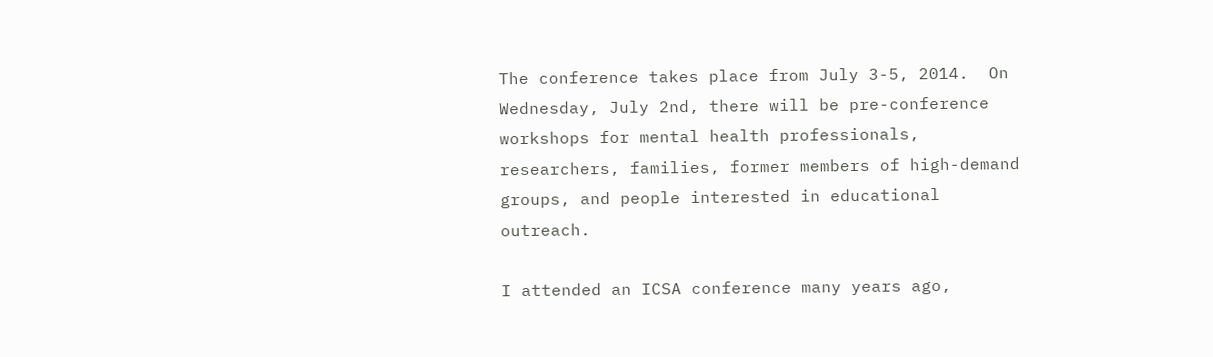The conference takes place from July 3-5, 2014.  On Wednesday, July 2nd, there will be pre-conference workshops for mental health professionals, researchers, families, former members of high-demand groups, and people interested in educational outreach.

I attended an ICSA conference many years ago,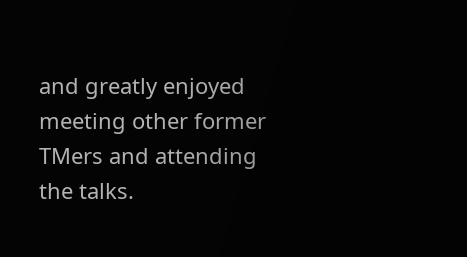and greatly enjoyed meeting other former TMers and attending the talks.